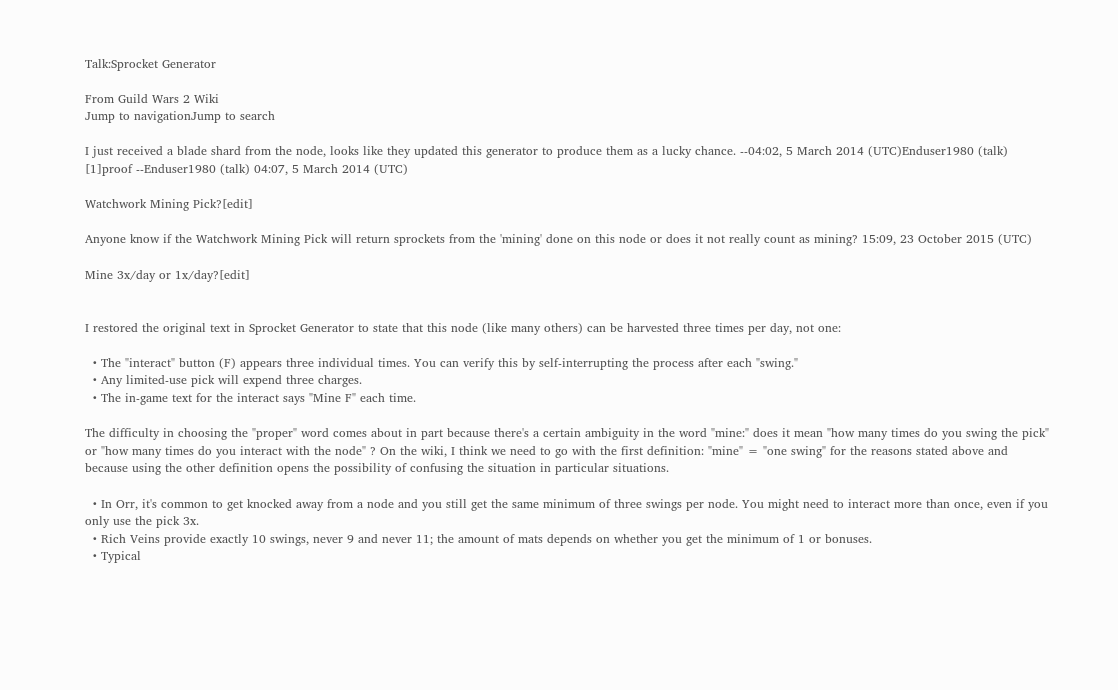Talk:Sprocket Generator

From Guild Wars 2 Wiki
Jump to navigationJump to search

I just received a blade shard from the node, looks like they updated this generator to produce them as a lucky chance. --04:02, 5 March 2014 (UTC)Enduser1980 (talk) [1]proof --Enduser1980 (talk) 04:07, 5 March 2014 (UTC)

Watchwork Mining Pick?[edit]

Anyone know if the Watchwork Mining Pick will return sprockets from the 'mining' done on this node or does it not really count as mining? 15:09, 23 October 2015 (UTC)

Mine 3x/day or 1x/day?[edit]


I restored the original text in Sprocket Generator to state that this node (like many others) can be harvested three times per day, not one:

  • The "interact" button (F) appears three individual times. You can verify this by self-interrupting the process after each "swing."
  • Any limited-use pick will expend three charges.
  • The in-game text for the interact says "Mine F" each time.

The difficulty in choosing the "proper" word comes about in part because there's a certain ambiguity in the word "mine:" does it mean "how many times do you swing the pick" or "how many times do you interact with the node" ? On the wiki, I think we need to go with the first definition: "mine" = "one swing" for the reasons stated above and because using the other definition opens the possibility of confusing the situation in particular situations.

  • In Orr, it's common to get knocked away from a node and you still get the same minimum of three swings per node. You might need to interact more than once, even if you only use the pick 3x.
  • Rich Veins provide exactly 10 swings, never 9 and never 11; the amount of mats depends on whether you get the minimum of 1 or bonuses.
  • Typical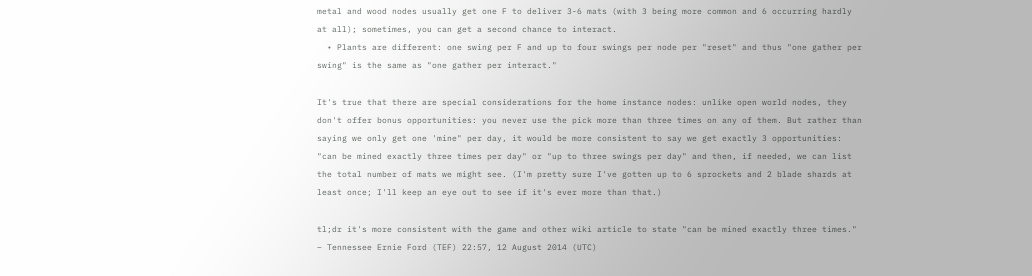metal and wood nodes usually get one F to deliver 3-6 mats (with 3 being more common and 6 occurring hardly at all); sometimes, you can get a second chance to interact.
  • Plants are different: one swing per F and up to four swings per node per "reset" and thus "one gather per swing" is the same as "one gather per interact."

It's true that there are special considerations for the home instance nodes: unlike open world nodes, they don't offer bonus opportunities: you never use the pick more than three times on any of them. But rather than saying we only get one 'mine" per day, it would be more consistent to say we get exactly 3 opportunities: "can be mined exactly three times per day" or "up to three swings per day" and then, if needed, we can list the total number of mats we might see. (I'm pretty sure I've gotten up to 6 sprockets and 2 blade shards at least once; I'll keep an eye out to see if it's ever more than that.)

tl;dr it's more consistent with the game and other wiki article to state "can be mined exactly three times." – Tennessee Ernie Ford (TEF) 22:57, 12 August 2014 (UTC)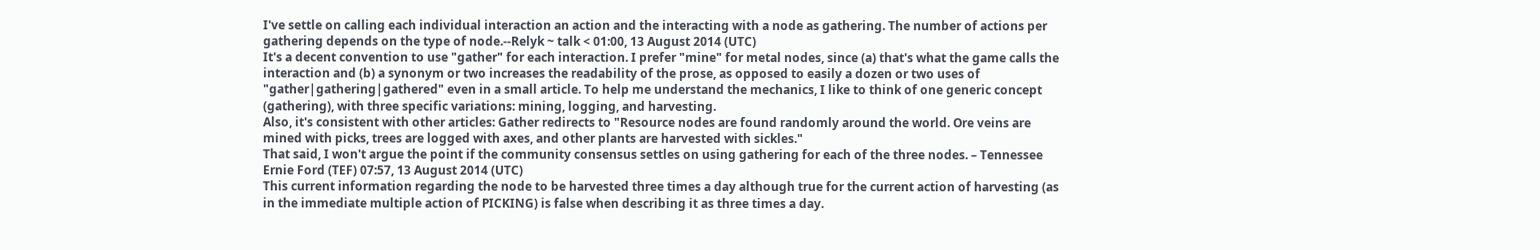I've settle on calling each individual interaction an action and the interacting with a node as gathering. The number of actions per gathering depends on the type of node.--Relyk ~ talk < 01:00, 13 August 2014 (UTC)
It's a decent convention to use "gather" for each interaction. I prefer "mine" for metal nodes, since (a) that's what the game calls the interaction and (b) a synonym or two increases the readability of the prose, as opposed to easily a dozen or two uses of "gather|gathering|gathered" even in a small article. To help me understand the mechanics, I like to think of one generic concept (gathering), with three specific variations: mining, logging, and harvesting.
Also, it's consistent with other articles: Gather redirects to "Resource nodes are found randomly around the world. Ore veins are mined with picks, trees are logged with axes, and other plants are harvested with sickles."
That said, I won't argue the point if the community consensus settles on using gathering for each of the three nodes. – Tennessee Ernie Ford (TEF) 07:57, 13 August 2014 (UTC)
This current information regarding the node to be harvested three times a day although true for the current action of harvesting (as in the immediate multiple action of PICKING) is false when describing it as three times a day.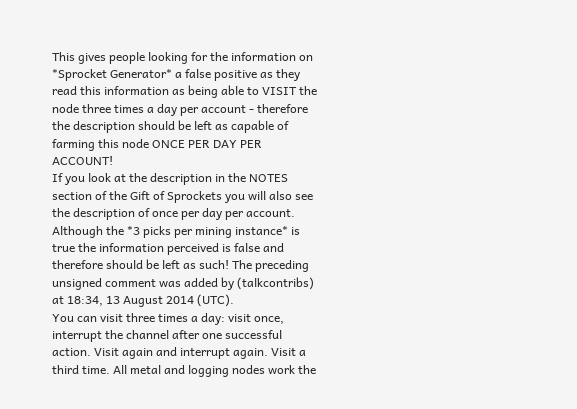This gives people looking for the information on *Sprocket Generator* a false positive as they read this information as being able to VISIT the node three times a day per account - therefore the description should be left as capable of farming this node ONCE PER DAY PER ACCOUNT!
If you look at the description in the NOTES section of the Gift of Sprockets you will also see the description of once per day per account.
Although the *3 picks per mining instance* is true the information perceived is false and therefore should be left as such! The preceding unsigned comment was added by (talkcontribs) at 18:34, 13 August 2014 (UTC).
You can visit three times a day: visit once, interrupt the channel after one successful action. Visit again and interrupt again. Visit a third time. All metal and logging nodes work the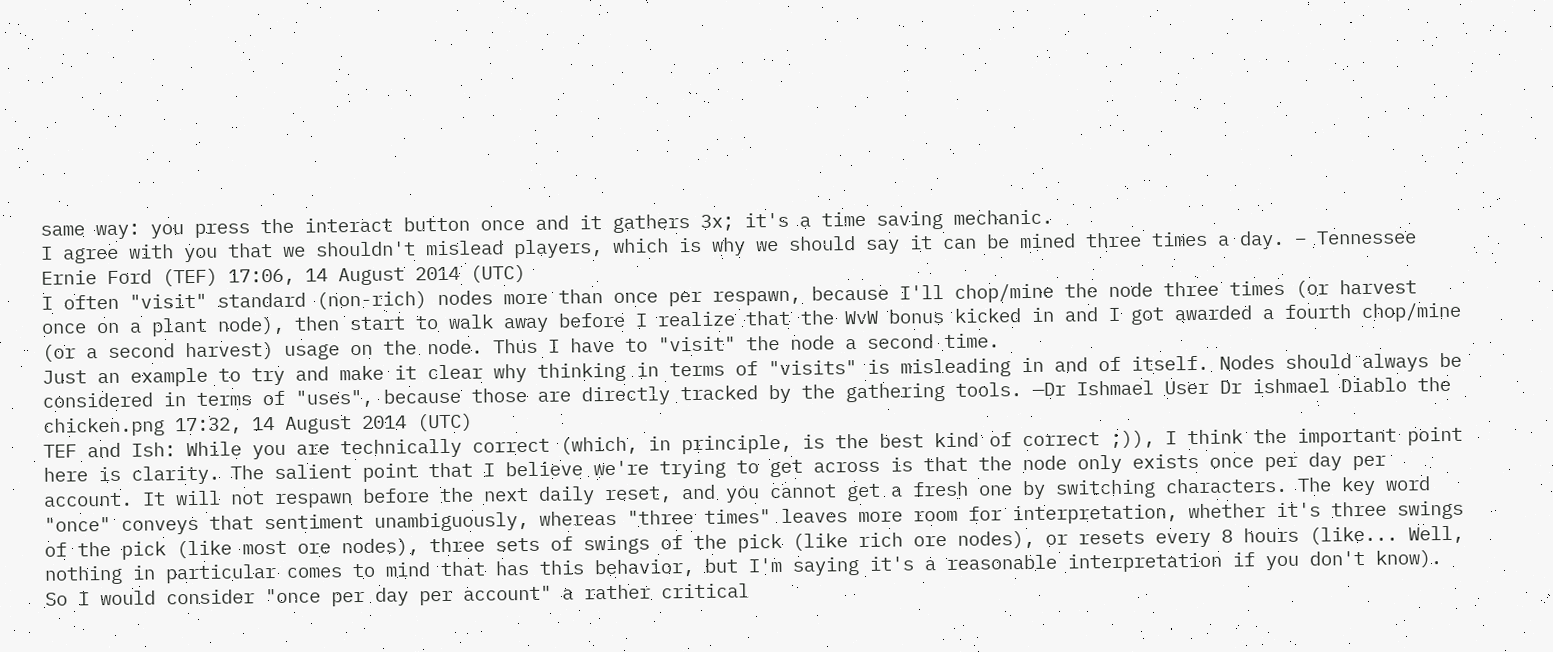same way: you press the interact button once and it gathers 3x; it's a time saving mechanic.
I agree with you that we shouldn't mislead players, which is why we should say it can be mined three times a day. – Tennessee Ernie Ford (TEF) 17:06, 14 August 2014 (UTC)
I often "visit" standard (non-rich) nodes more than once per respawn, because I'll chop/mine the node three times (or harvest once on a plant node), then start to walk away before I realize that the WvW bonus kicked in and I got awarded a fourth chop/mine (or a second harvest) usage on the node. Thus I have to "visit" the node a second time.
Just an example to try and make it clear why thinking in terms of "visits" is misleading in and of itself. Nodes should always be considered in terms of "uses", because those are directly tracked by the gathering tools. —Dr Ishmael User Dr ishmael Diablo the chicken.png 17:32, 14 August 2014 (UTC)
TEF and Ish: While you are technically correct (which, in principle, is the best kind of correct ;)), I think the important point here is clarity. The salient point that I believe we're trying to get across is that the node only exists once per day per account. It will not respawn before the next daily reset, and you cannot get a fresh one by switching characters. The key word "once" conveys that sentiment unambiguously, whereas "three times" leaves more room for interpretation, whether it's three swings of the pick (like most ore nodes), three sets of swings of the pick (like rich ore nodes), or resets every 8 hours (like... Well, nothing in particular comes to mind that has this behavior, but I'm saying it's a reasonable interpretation if you don't know).
So I would consider "once per day per account" a rather critical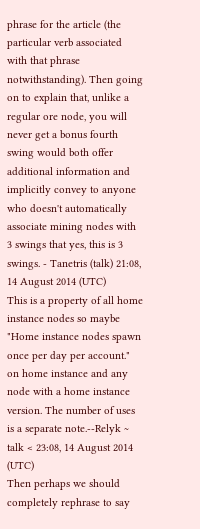phrase for the article (the particular verb associated with that phrase notwithstanding). Then going on to explain that, unlike a regular ore node, you will never get a bonus fourth swing would both offer additional information and implicitly convey to anyone who doesn't automatically associate mining nodes with 3 swings that yes, this is 3 swings. - Tanetris (talk) 21:08, 14 August 2014 (UTC)
This is a property of all home instance nodes so maybe "Home instance nodes spawn once per day per account." on home instance and any node with a home instance version. The number of uses is a separate note.--Relyk ~ talk < 23:08, 14 August 2014 (UTC)
Then perhaps we should completely rephrase to say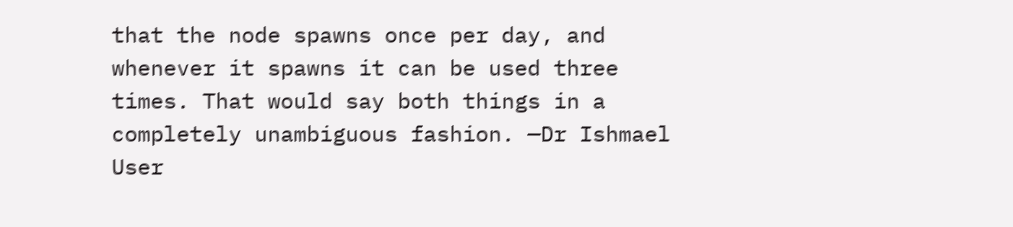that the node spawns once per day, and whenever it spawns it can be used three times. That would say both things in a completely unambiguous fashion. —Dr Ishmael User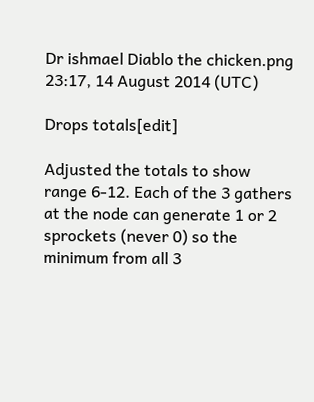Dr ishmael Diablo the chicken.png 23:17, 14 August 2014 (UTC)

Drops totals[edit]

Adjusted the totals to show range 6-12. Each of the 3 gathers at the node can generate 1 or 2 sprockets (never 0) so the minimum from all 3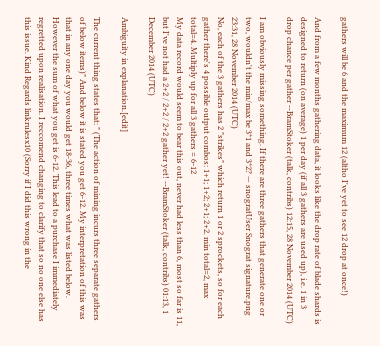gathers will be 6 and the maximum 12 (altho I've yet to see 12 drop at once!)

And from a few months gathering data, it looks like the drop rate of blade shards is designed to return (on average) 1 per day (if all 3 gathers are used up), i.e. 1 in 3 drop chance per gather --BramStoker (talk, contribs) 12:15, 28 November 2014 (UTC)

I am obviously missing something. If there are three gathers that generate one or two, wouldn't the min/max be 3*1 and 3*2? — snogratUser Snograt signature.png 23:31, 28 November 2014 (UTC)
No, each of the 3 gathers has 2 "strikes" which return 1 or 2 sprockets, so for each gather there's 4 possible output combos: 1+1; 1+2; 2+1; 2+2. min total=2, max total=4. Multiply up for all 3 gathers = 6-12
My data record would seem to bear this out, never had less than 6, most so far is 11, but I've not had a 2+2 / 2+2 / 2+2 gather yet! --BramStoker (talk, contribs) 01:13, 1 December 2014 (UTC)

Ambiguity in explanation.[edit]

The current thing states that: " (The action of mining incurs three separate gathers of below items)" And below it is stated you get 6-12. My interpretation of this was that in any one day you would get 18-36, three times what was listed below. However the sum of what you get is 6-12. This lead to a purchase I immediately regretted upon realisation. I reccomend changing to clarify that so no one else has this issue. Kind Regards linkrulesx10 (Sorry if I did this wrong in the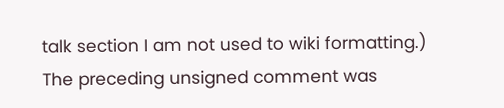talk section I am not used to wiki formatting.) The preceding unsigned comment was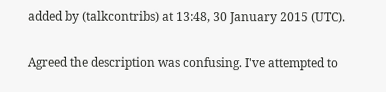added by (talkcontribs) at 13:48, 30 January 2015 (UTC).

Agreed the description was confusing. I've attempted to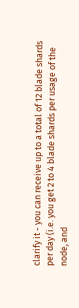clarify it - you can receive up to a total of 12 blade shards per day (i.e. you get 2 to 4 blade shards per usage of the node, and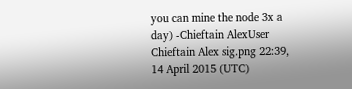you can mine the node 3x a day) -Chieftain AlexUser Chieftain Alex sig.png 22:39, 14 April 2015 (UTC)